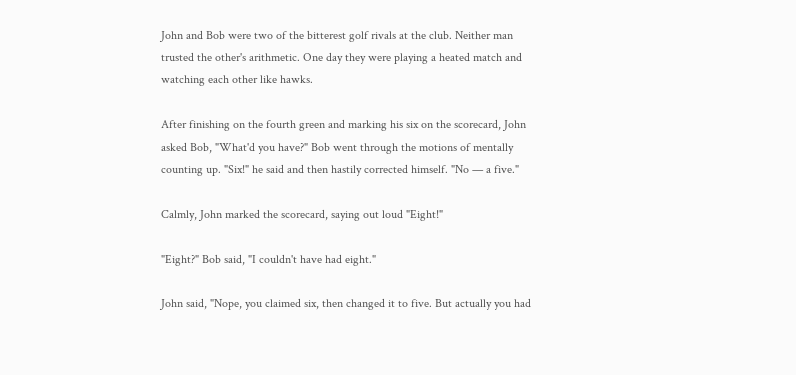John and Bob were two of the bitterest golf rivals at the club. Neither man trusted the other's arithmetic. One day they were playing a heated match and watching each other like hawks.

After finishing on the fourth green and marking his six on the scorecard, John asked Bob, "What'd you have?" Bob went through the motions of mentally counting up. "Six!" he said and then hastily corrected himself. "No — a five."

Calmly, John marked the scorecard, saying out loud "Eight!"

"Eight?" Bob said, "I couldn't have had eight."

John said, "Nope, you claimed six, then changed it to five. But actually you had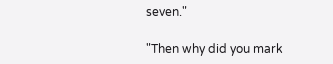seven."

"Then why did you mark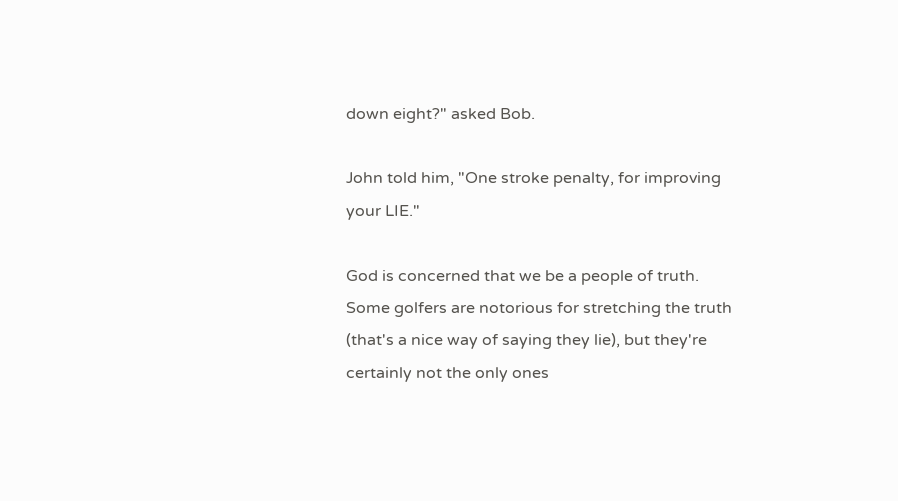down eight?" asked Bob.

John told him, "One stroke penalty, for improving your LIE."

God is concerned that we be a people of truth.
Some golfers are notorious for stretching the truth (that's a nice way of saying they lie), but they're certainly not the only ones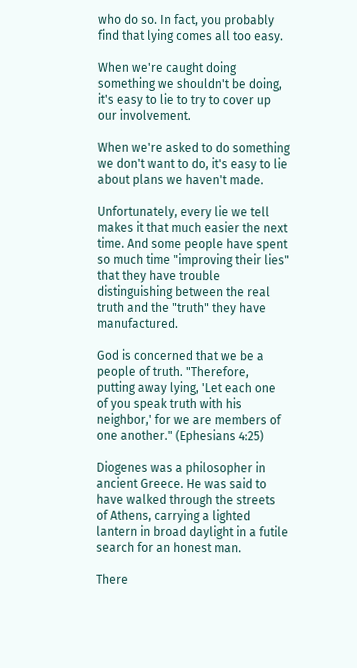who do so. In fact, you probably find that lying comes all too easy.

When we're caught doing something we shouldn't be doing, it's easy to lie to try to cover up our involvement.

When we're asked to do something we don't want to do, it's easy to lie about plans we haven't made.

Unfortunately, every lie we tell makes it that much easier the next time. And some people have spent so much time "improving their lies" that they have trouble distinguishing between the real truth and the "truth" they have manufactured.

God is concerned that we be a people of truth. "Therefore, putting away lying, 'Let each one of you speak truth with his neighbor,' for we are members of one another." (Ephesians 4:25)

Diogenes was a philosopher in ancient Greece. He was said to have walked through the streets of Athens, carrying a lighted lantern in broad daylight in a futile search for an honest man.

There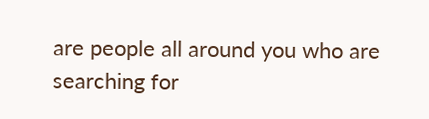are people all around you who are searching for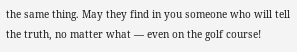the same thing. May they find in you someone who will tell the truth, no matter what — even on the golf course!